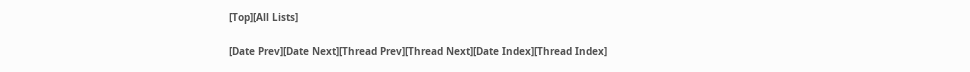[Top][All Lists]

[Date Prev][Date Next][Thread Prev][Thread Next][Date Index][Thread Index]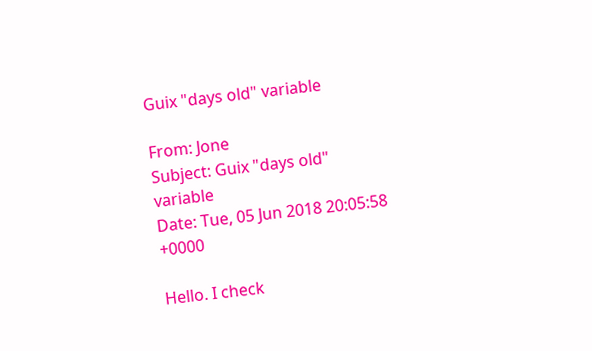Guix "days old" variable

From: Jone
Subject: Guix "days old" variable
Date: Tue, 05 Jun 2018 20:05:58 +0000

Hello. I check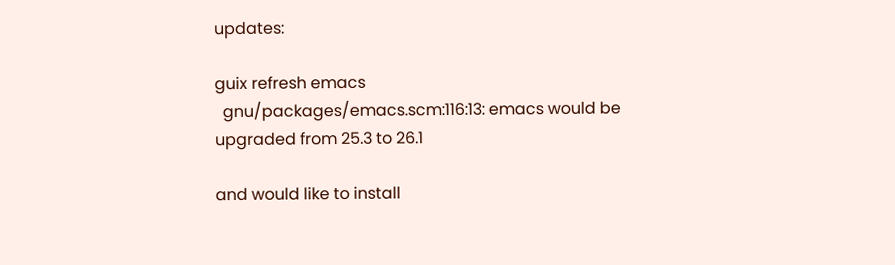updates:

guix refresh emacs
  gnu/packages/emacs.scm:116:13: emacs would be upgraded from 25.3 to 26.1

and would like to install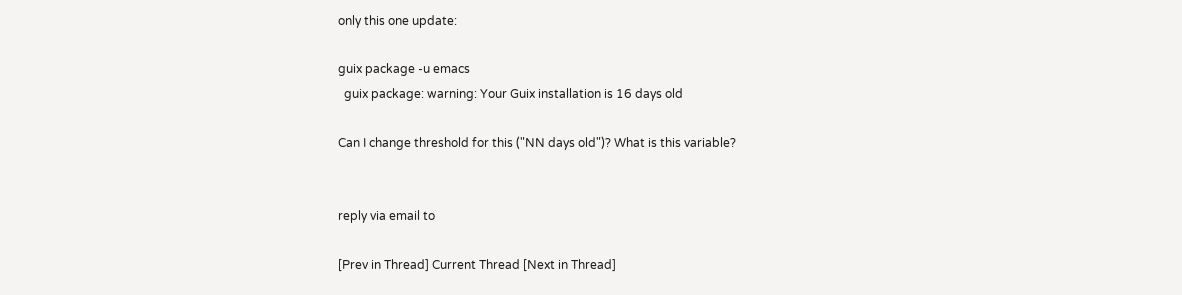only this one update:

guix package -u emacs
  guix package: warning: Your Guix installation is 16 days old

Can I change threshold for this ("NN days old")? What is this variable?


reply via email to

[Prev in Thread] Current Thread [Next in Thread]